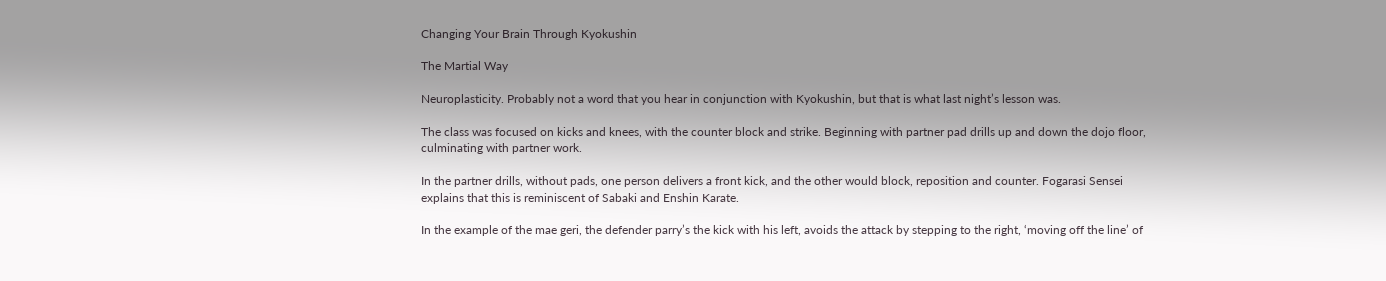Changing Your Brain Through Kyokushin

The Martial Way

Neuroplasticity. Probably not a word that you hear in conjunction with Kyokushin, but that is what last night’s lesson was.

The class was focused on kicks and knees, with the counter block and strike. Beginning with partner pad drills up and down the dojo floor, culminating with partner work.

In the partner drills, without pads, one person delivers a front kick, and the other would block, reposition and counter. Fogarasi Sensei explains that this is reminiscent of Sabaki and Enshin Karate.

In the example of the mae geri, the defender parry’s the kick with his left, avoids the attack by stepping to the right, ‘moving off the line’ of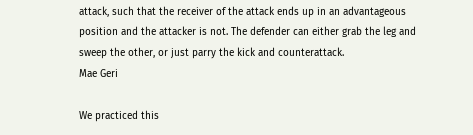attack, such that the receiver of the attack ends up in an advantageous position and the attacker is not. The defender can either grab the leg and sweep the other, or just parry the kick and counterattack.
Mae Geri

We practiced this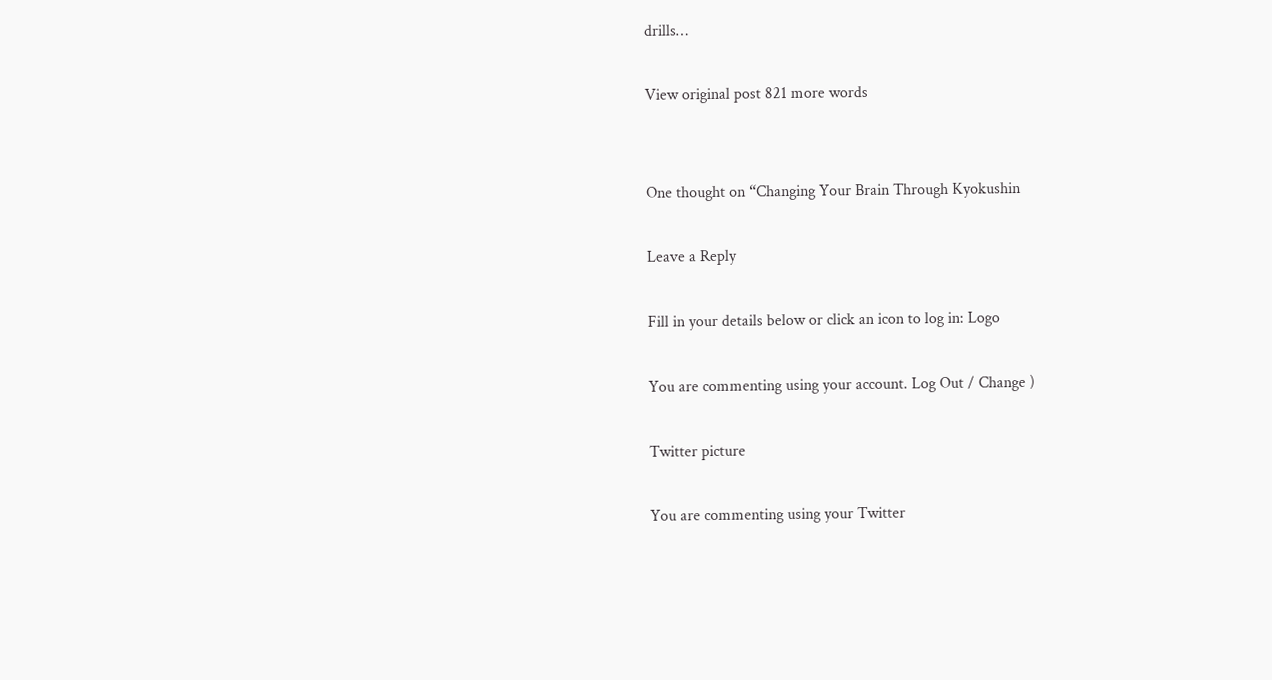drills…

View original post 821 more words


One thought on “Changing Your Brain Through Kyokushin

Leave a Reply

Fill in your details below or click an icon to log in: Logo

You are commenting using your account. Log Out / Change )

Twitter picture

You are commenting using your Twitter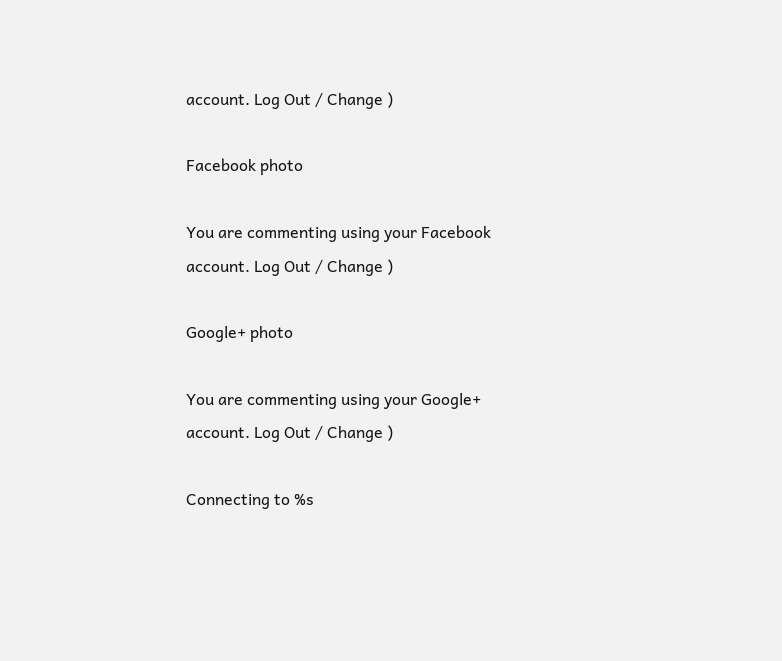account. Log Out / Change )

Facebook photo

You are commenting using your Facebook account. Log Out / Change )

Google+ photo

You are commenting using your Google+ account. Log Out / Change )

Connecting to %s